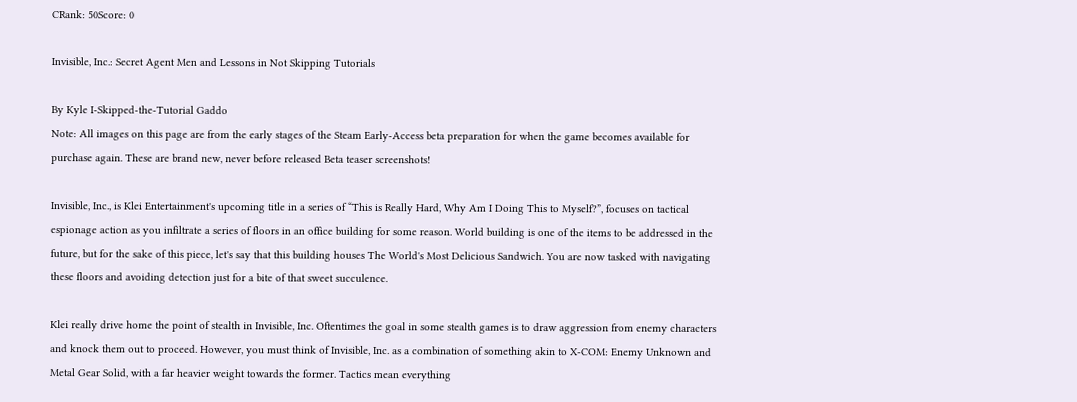CRank: 50Score: 0

Invisible, Inc.: Secret Agent Men and Lessons in Not Skipping Tutorials

By Kyle I-Skipped-the-Tutorial Gaddo
Note: All images on this page are from the early stages of the Steam Early-Access beta preparation for when the game becomes available for purchase again. These are brand new, never before released Beta teaser screenshots!

Invisible, Inc., is Klei Entertainment's upcoming title in a series of “This is Really Hard, Why Am I Doing This to Myself?”, focuses on tactical espionage action as you infiltrate a series of floors in an office building for some reason. World building is one of the items to be addressed in the future, but for the sake of this piece, let's say that this building houses The World's Most Delicious Sandwich. You are now tasked with navigating these floors and avoiding detection just for a bite of that sweet succulence.

Klei really drive home the point of stealth in Invisible, Inc. Oftentimes the goal in some stealth games is to draw aggression from enemy characters and knock them out to proceed. However, you must think of Invisible, Inc. as a combination of something akin to X-COM: Enemy Unknown and Metal Gear Solid, with a far heavier weight towards the former. Tactics mean everything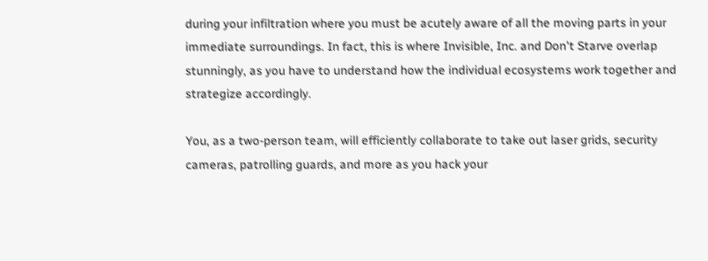during your infiltration where you must be acutely aware of all the moving parts in your immediate surroundings. In fact, this is where Invisible, Inc. and Don't Starve overlap stunningly, as you have to understand how the individual ecosystems work together and strategize accordingly.

You, as a two-person team, will efficiently collaborate to take out laser grids, security cameras, patrolling guards, and more as you hack your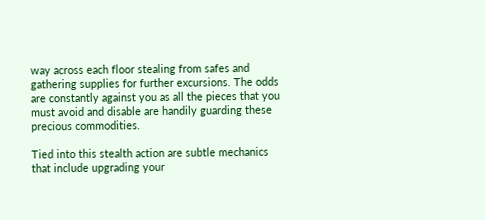way across each floor stealing from safes and gathering supplies for further excursions. The odds are constantly against you as all the pieces that you must avoid and disable are handily guarding these precious commodities.

Tied into this stealth action are subtle mechanics that include upgrading your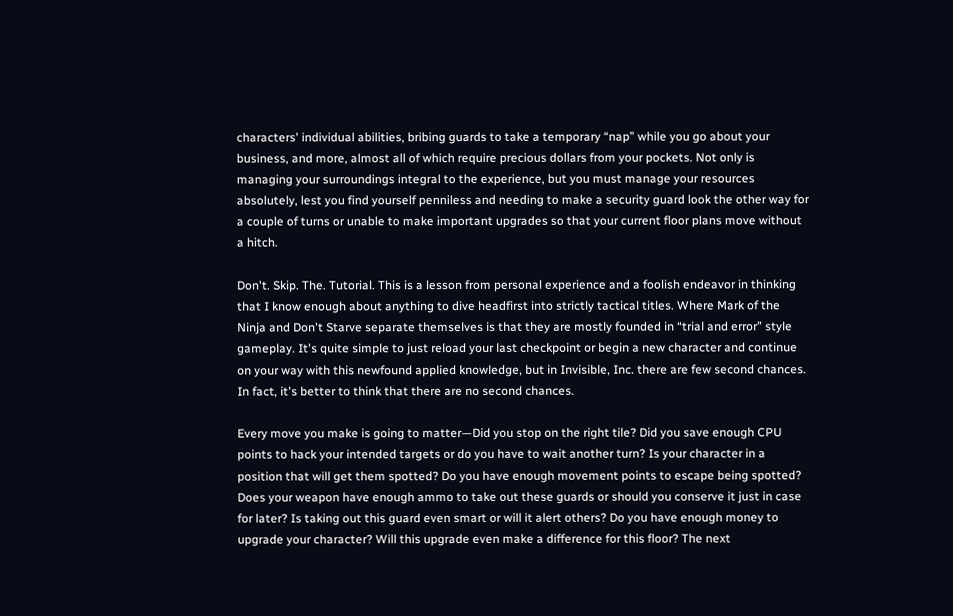characters' individual abilities, bribing guards to take a temporary “nap” while you go about your business, and more, almost all of which require precious dollars from your pockets. Not only is managing your surroundings integral to the experience, but you must manage your resources absolutely, lest you find yourself penniless and needing to make a security guard look the other way for a couple of turns or unable to make important upgrades so that your current floor plans move without a hitch.

Don't. Skip. The. Tutorial. This is a lesson from personal experience and a foolish endeavor in thinking that I know enough about anything to dive headfirst into strictly tactical titles. Where Mark of the Ninja and Don't Starve separate themselves is that they are mostly founded in “trial and error” style gameplay. It's quite simple to just reload your last checkpoint or begin a new character and continue on your way with this newfound applied knowledge, but in Invisible, Inc. there are few second chances. In fact, it's better to think that there are no second chances.

Every move you make is going to matter—Did you stop on the right tile? Did you save enough CPU points to hack your intended targets or do you have to wait another turn? Is your character in a position that will get them spotted? Do you have enough movement points to escape being spotted? Does your weapon have enough ammo to take out these guards or should you conserve it just in case for later? Is taking out this guard even smart or will it alert others? Do you have enough money to upgrade your character? Will this upgrade even make a difference for this floor? The next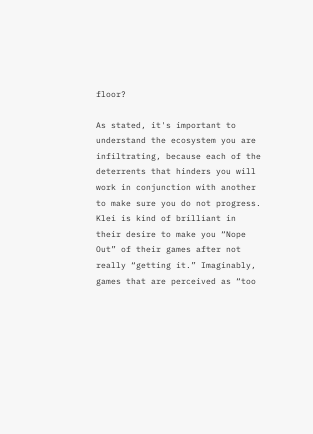floor?

As stated, it's important to understand the ecosystem you are infiltrating, because each of the deterrents that hinders you will work in conjunction with another to make sure you do not progress. Klei is kind of brilliant in their desire to make you “Nope Out” of their games after not really “getting it.” Imaginably, games that are perceived as “too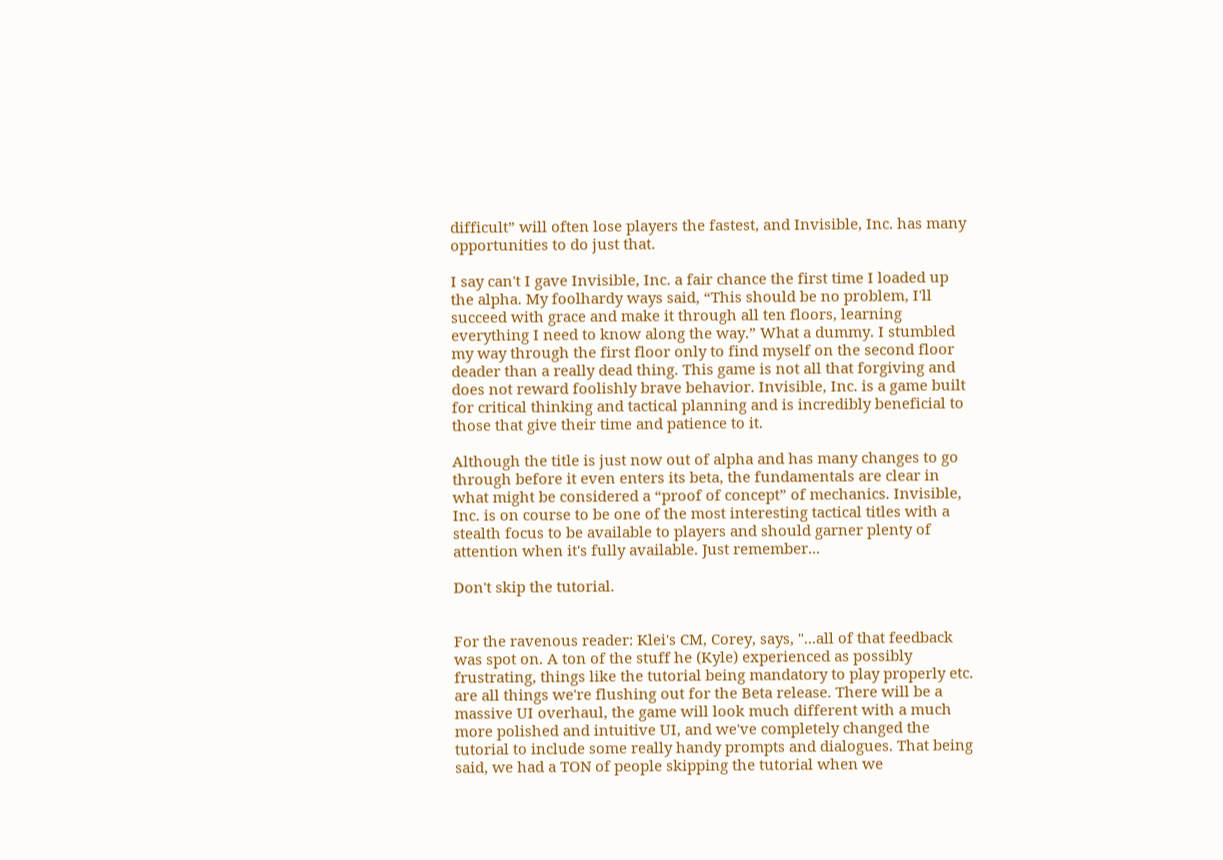difficult” will often lose players the fastest, and Invisible, Inc. has many opportunities to do just that.

I say can't I gave Invisible, Inc. a fair chance the first time I loaded up the alpha. My foolhardy ways said, “This should be no problem, I'll succeed with grace and make it through all ten floors, learning everything I need to know along the way.” What a dummy. I stumbled my way through the first floor only to find myself on the second floor deader than a really dead thing. This game is not all that forgiving and does not reward foolishly brave behavior. Invisible, Inc. is a game built for critical thinking and tactical planning and is incredibly beneficial to those that give their time and patience to it.

Although the title is just now out of alpha and has many changes to go through before it even enters its beta, the fundamentals are clear in what might be considered a “proof of concept” of mechanics. Invisible, Inc. is on course to be one of the most interesting tactical titles with a stealth focus to be available to players and should garner plenty of attention when it's fully available. Just remember...

Don't skip the tutorial.


For the ravenous reader: Klei's CM, Corey, says, "...all of that feedback was spot on. A ton of the stuff he (Kyle) experienced as possibly frustrating, things like the tutorial being mandatory to play properly etc. are all things we're flushing out for the Beta release. There will be a massive UI overhaul, the game will look much different with a much more polished and intuitive UI, and we've completely changed the tutorial to include some really handy prompts and dialogues. That being said, we had a TON of people skipping the tutorial when we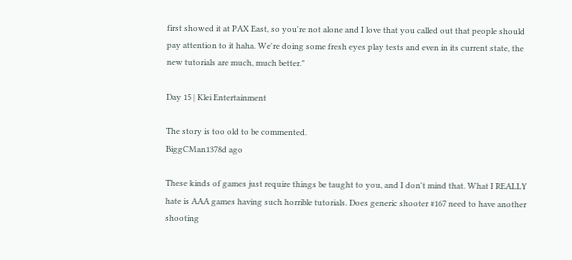first showed it at PAX East, so you're not alone and I love that you called out that people should pay attention to it haha. We're doing some fresh eyes play tests and even in its current state, the new tutorials are much, much better."

Day 15 | Klei Entertainment

The story is too old to be commented.
BiggCMan1378d ago

These kinds of games just require things be taught to you, and I don't mind that. What I REALLY hate is AAA games having such horrible tutorials. Does generic shooter #167 need to have another shooting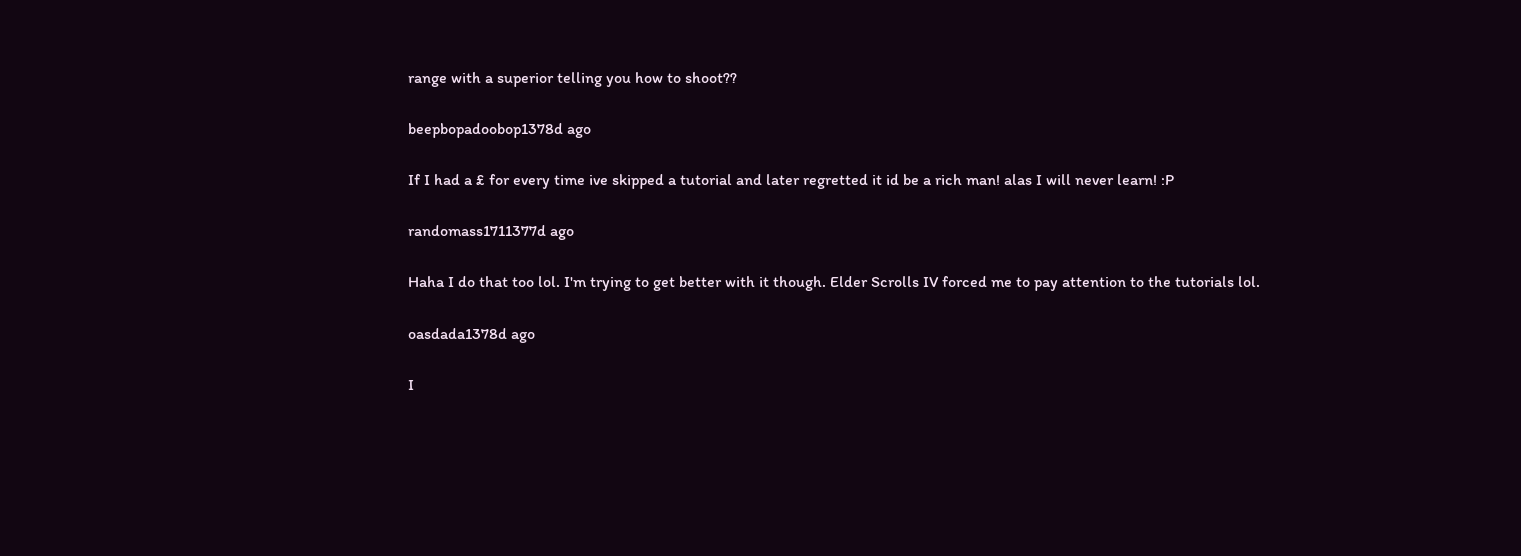range with a superior telling you how to shoot??

beepbopadoobop1378d ago

If I had a £ for every time ive skipped a tutorial and later regretted it id be a rich man! alas I will never learn! :P

randomass1711377d ago

Haha I do that too lol. I'm trying to get better with it though. Elder Scrolls IV forced me to pay attention to the tutorials lol.

oasdada1378d ago

I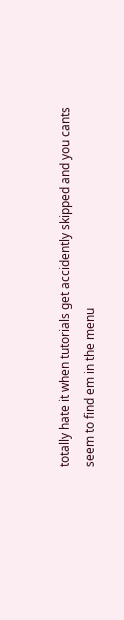totally hate it when tutorials get accidently skipped and you cants seem to find em in the menu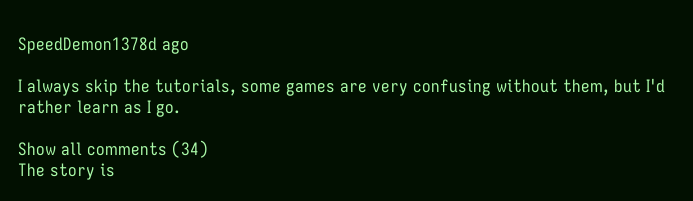SpeedDemon1378d ago

I always skip the tutorials, some games are very confusing without them, but I'd rather learn as I go.

Show all comments (34)
The story is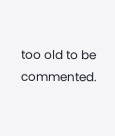too old to be commented.